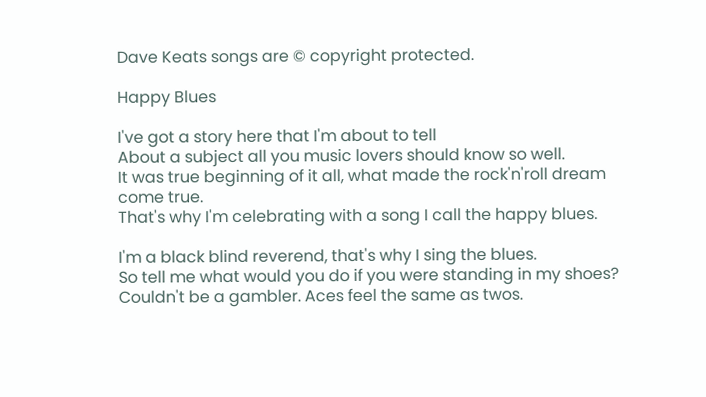Dave Keats songs are © copyright protected.

Happy Blues

I've got a story here that I'm about to tell
About a subject all you music lovers should know so well.
It was true beginning of it all, what made the rock'n'roll dream come true.
That's why I'm celebrating with a song I call the happy blues.

I'm a black blind reverend, that's why I sing the blues.
So tell me what would you do if you were standing in my shoes?
Couldn't be a gambler. Aces feel the same as twos.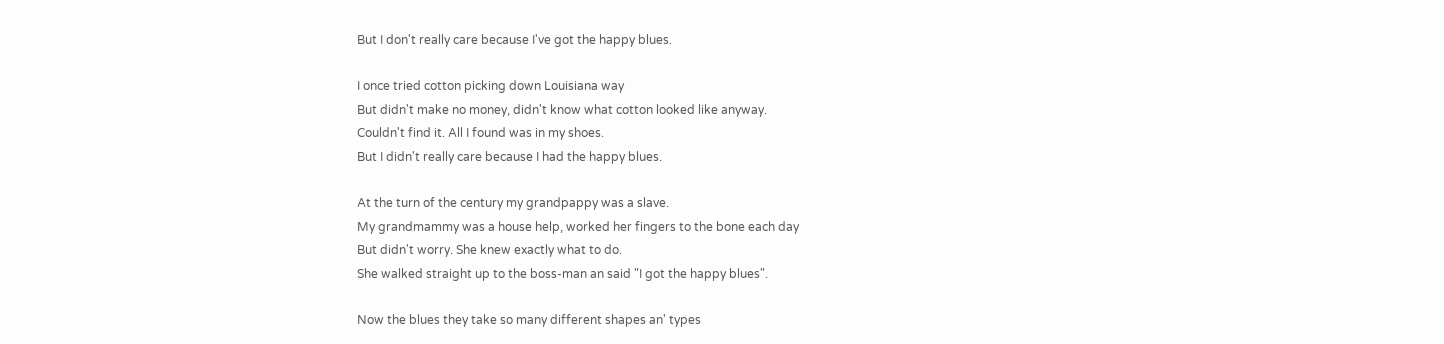But I don't really care because I've got the happy blues.

I once tried cotton picking down Louisiana way
But didn't make no money, didn't know what cotton looked like anyway.
Couldn't find it. All I found was in my shoes.
But I didn't really care because I had the happy blues.

At the turn of the century my grandpappy was a slave.
My grandmammy was a house help, worked her fingers to the bone each day
But didn't worry. She knew exactly what to do.
She walked straight up to the boss-man an said "I got the happy blues".

Now the blues they take so many different shapes an' types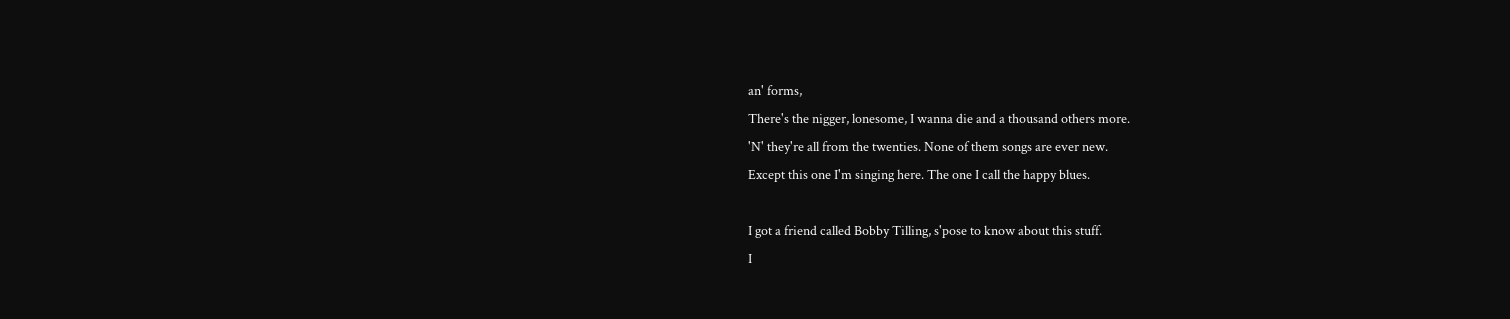an' forms,
There's the nigger, lonesome, I wanna die and a thousand others more.
'N' they're all from the twenties. None of them songs are ever new.
Except this one I'm singing here. The one I call the happy blues.

I got a friend called Bobby Tilling, s'pose to know about this stuff.
I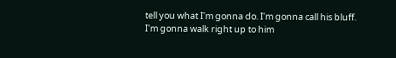tell you what I'm gonna do. I'm gonna call his bluff.
I'm gonna walk right up to him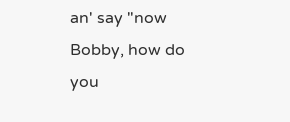an' say "now Bobby, how do you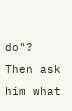do"?
Then ask him what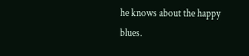he knows about the happy blues.